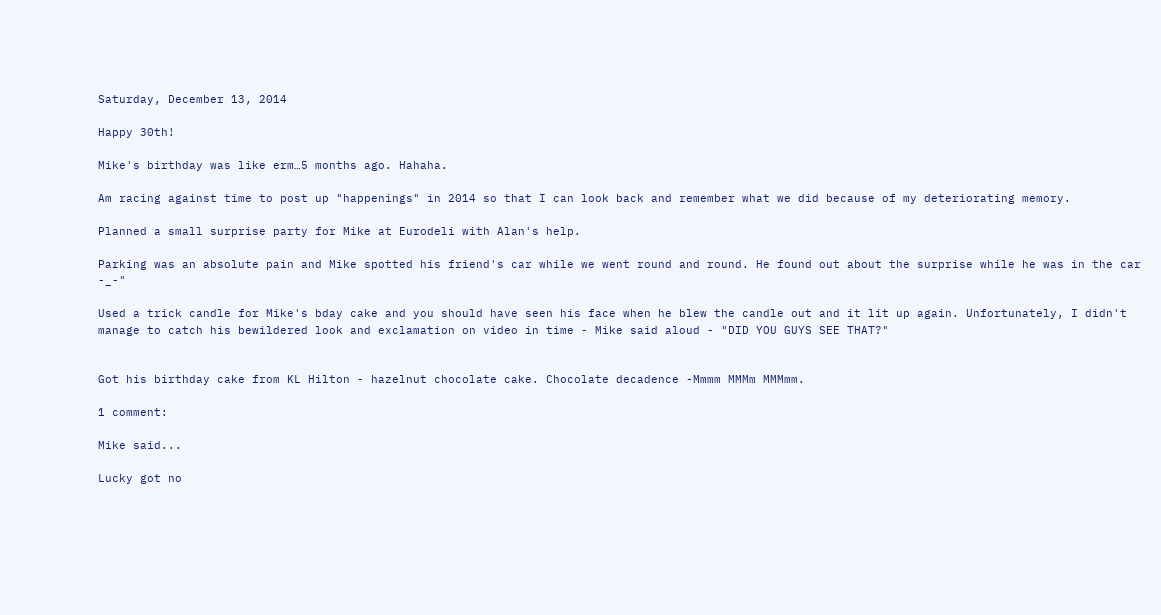Saturday, December 13, 2014

Happy 30th!

Mike's birthday was like erm…5 months ago. Hahaha.

Am racing against time to post up "happenings" in 2014 so that I can look back and remember what we did because of my deteriorating memory.

Planned a small surprise party for Mike at Eurodeli with Alan's help.

Parking was an absolute pain and Mike spotted his friend's car while we went round and round. He found out about the surprise while he was in the car -_-"

Used a trick candle for Mike's bday cake and you should have seen his face when he blew the candle out and it lit up again. Unfortunately, I didn't manage to catch his bewildered look and exclamation on video in time - Mike said aloud - "DID YOU GUYS SEE THAT?"


Got his birthday cake from KL Hilton - hazelnut chocolate cake. Chocolate decadence -Mmmm MMMm MMMmm.

1 comment:

Mike said...

Lucky got no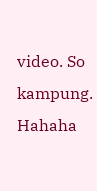video. So kampung. Hahaha